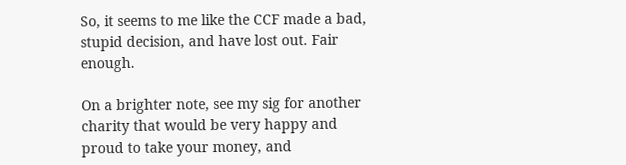So, it seems to me like the CCF made a bad, stupid decision, and have lost out. Fair enough.

On a brighter note, see my sig for another charity that would be very happy and proud to take your money, and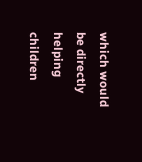which would be directly helping children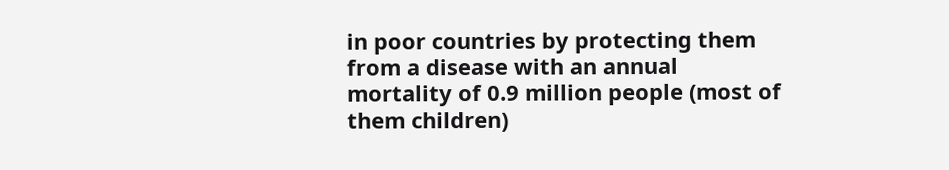in poor countries by protecting them from a disease with an annual mortality of 0.9 million people (most of them children)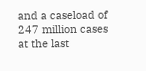and a caseload of 247 million cases at the last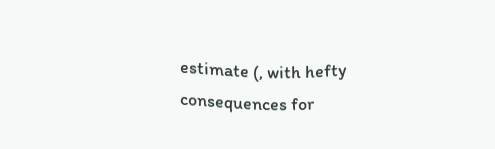estimate (, with hefty consequences for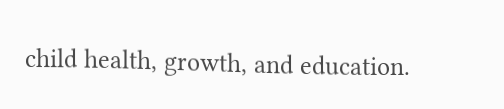child health, growth, and education.